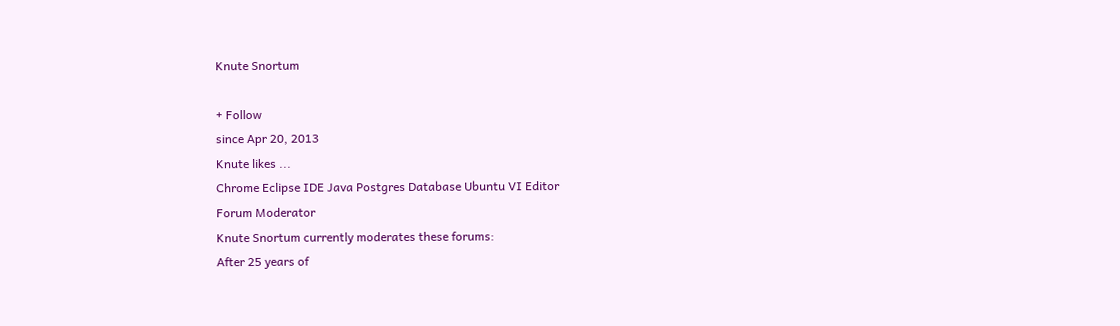Knute Snortum

+ Follow
since Apr 20, 2013
Knute likes ...
Chrome Eclipse IDE Java Postgres Database Ubuntu VI Editor
Forum Moderator
Knute Snortum currently moderates these forums:
After 25 years of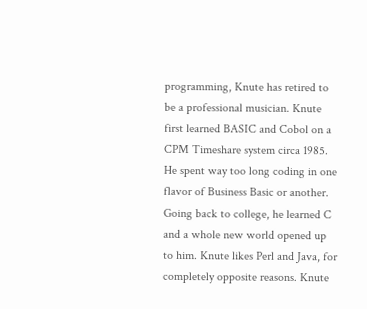programming, Knute has retired to be a professional musician. Knute first learned BASIC and Cobol on a CPM Timeshare system circa 1985. He spent way too long coding in one flavor of Business Basic or another. Going back to college, he learned C and a whole new world opened up to him. Knute likes Perl and Java, for completely opposite reasons. Knute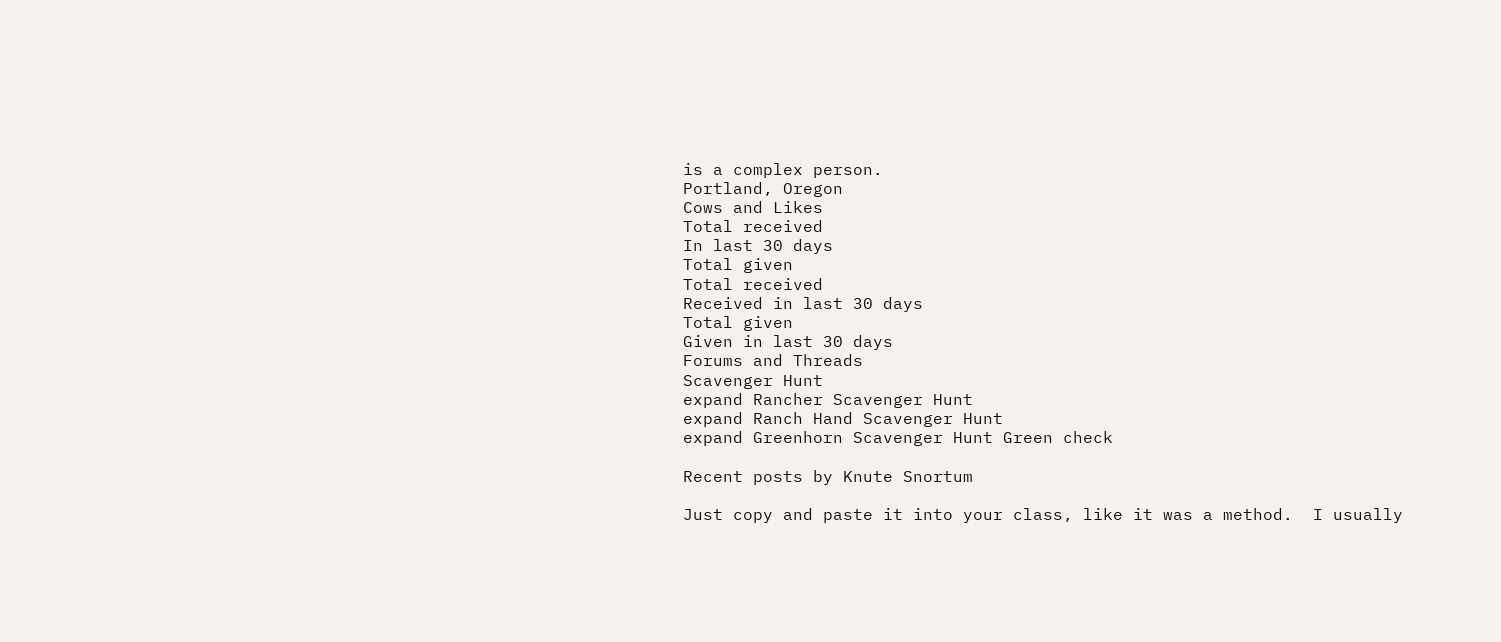is a complex person.
Portland, Oregon
Cows and Likes
Total received
In last 30 days
Total given
Total received
Received in last 30 days
Total given
Given in last 30 days
Forums and Threads
Scavenger Hunt
expand Rancher Scavenger Hunt
expand Ranch Hand Scavenger Hunt
expand Greenhorn Scavenger Hunt Green check

Recent posts by Knute Snortum

Just copy and paste it into your class, like it was a method.  I usually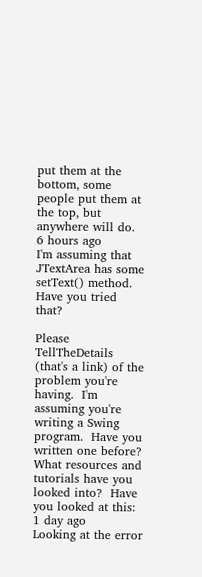put them at the bottom, some people put them at the top, but anywhere will do.
6 hours ago
I'm assuming that JTextArea has some setText() method.  Have you tried that?

Please TellTheDetails (that's a link) of the problem you're having.  I'm assuming you're writing a Swing program.  Have you written one before?  What resources and tutorials have you looked into?  Have you looked at this:
1 day ago
Looking at the error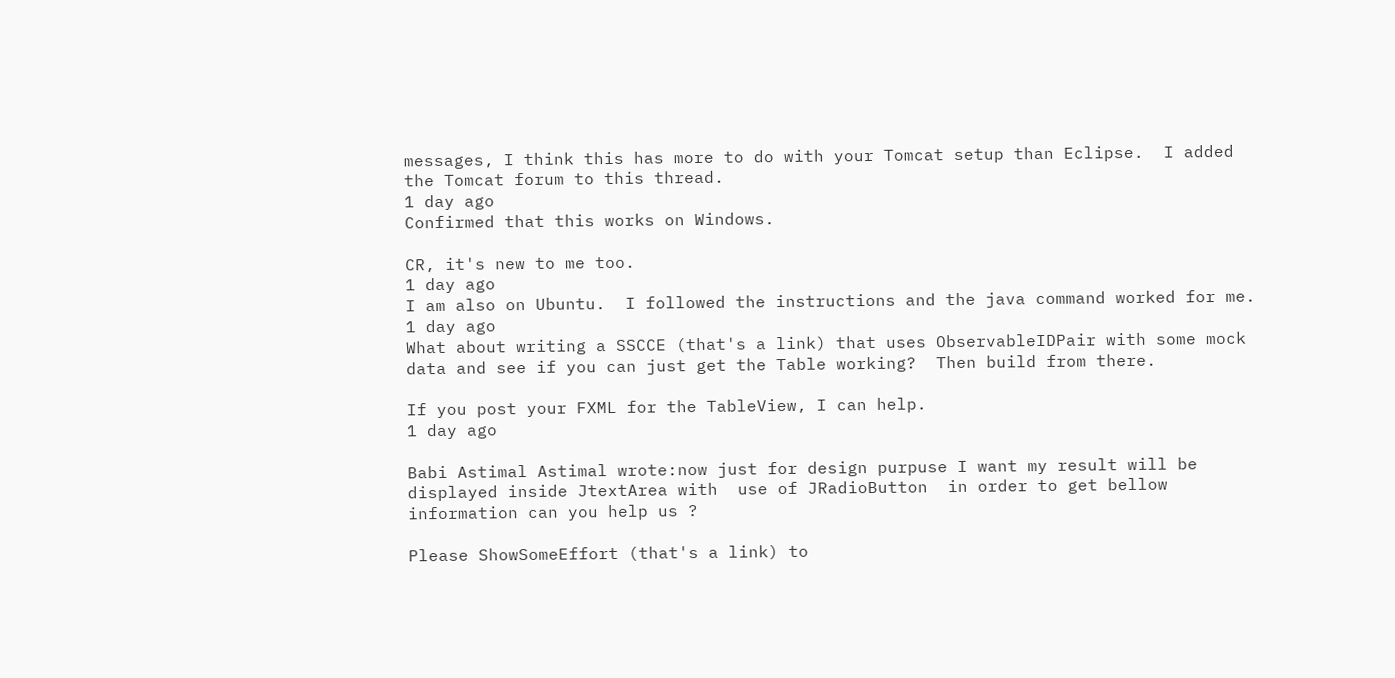messages, I think this has more to do with your Tomcat setup than Eclipse.  I added the Tomcat forum to this thread.
1 day ago
Confirmed that this works on Windows.

CR, it's new to me too.
1 day ago
I am also on Ubuntu.  I followed the instructions and the java command worked for me.
1 day ago
What about writing a SSCCE (that's a link) that uses ObservableIDPair with some mock data and see if you can just get the Table working?  Then build from there.

If you post your FXML for the TableView, I can help.
1 day ago

Babi Astimal Astimal wrote:now just for design purpuse I want my result will be displayed inside JtextArea with  use of JRadioButton  in order to get bellow  information can you help us ?

Please ShowSomeEffort (that's a link) to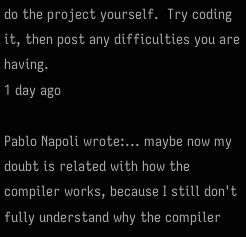do the project yourself.  Try coding it, then post any difficulties you are having.
1 day ago

Pablo Napoli wrote:... maybe now my doubt is related with how the compiler works, because I still don't fully understand why the compiler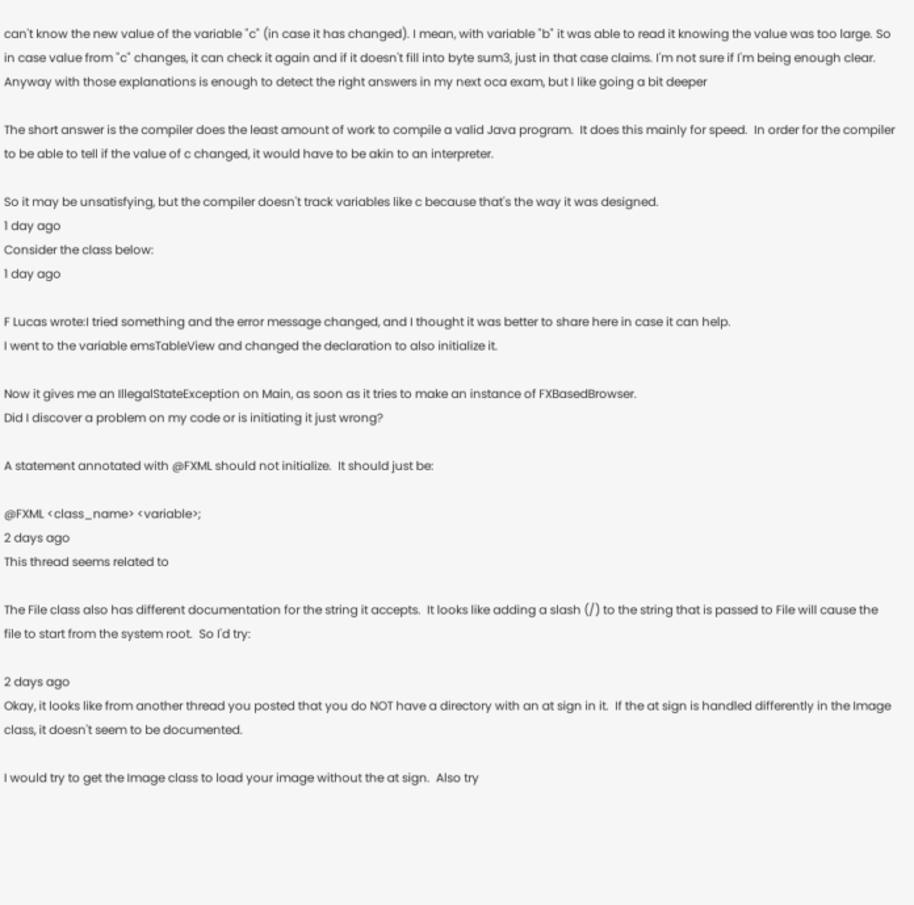can't know the new value of the variable "c" (in case it has changed). I mean, with variable "b" it was able to read it knowing the value was too large. So in case value from "c" changes, it can check it again and if it doesn't fill into byte sum3, just in that case claims. I'm not sure if I'm being enough clear. Anyway with those explanations is enough to detect the right answers in my next oca exam, but I like going a bit deeper

The short answer is the compiler does the least amount of work to compile a valid Java program.  It does this mainly for speed.  In order for the compiler to be able to tell if the value of c changed, it would have to be akin to an interpreter.

So it may be unsatisfying, but the compiler doesn't track variables like c because that's the way it was designed.
1 day ago
Consider the class below:
1 day ago

F Lucas wrote:I tried something and the error message changed, and I thought it was better to share here in case it can help.
I went to the variable emsTableView and changed the declaration to also initialize it.

Now it gives me an IllegalStateException on Main, as soon as it tries to make an instance of FXBasedBrowser.
Did I discover a problem on my code or is initiating it just wrong?

A statement annotated with @FXML should not initialize.  It should just be:

@FXML <class_name> <variable>;
2 days ago
This thread seems related to

The File class also has different documentation for the string it accepts.  It looks like adding a slash (/) to the string that is passed to File will cause the file to start from the system root.  So I'd try:

2 days ago
Okay, it looks like from another thread you posted that you do NOT have a directory with an at sign in it.  If the at sign is handled differently in the Image class, it doesn't seem to be documented.

I would try to get the Image class to load your image without the at sign.  Also try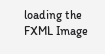loading the FXML Image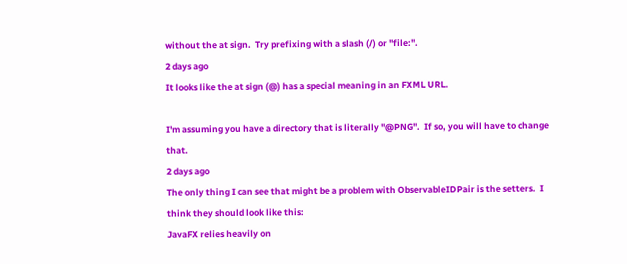without the at sign.  Try prefixing with a slash (/) or "file:".
2 days ago
It looks like the at sign (@) has a special meaning in an FXML URL.

I'm assuming you have a directory that is literally "@PNG".  If so, you will have to change that.
2 days ago
The only thing I can see that might be a problem with ObservableIDPair is the setters.  I think they should look like this:
JavaFX relies heavily on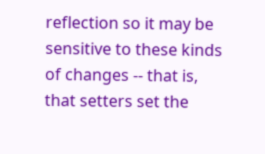reflection so it may be sensitive to these kinds of changes -- that is, that setters set the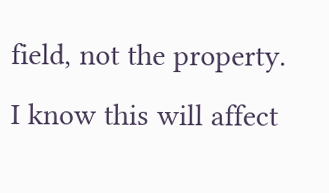field, not the property.  I know this will affect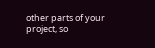other parts of your project, so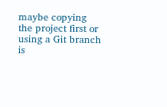maybe copying the project first or using a Git branch is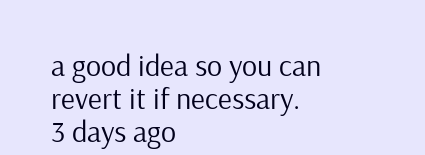a good idea so you can revert it if necessary.
3 days ago